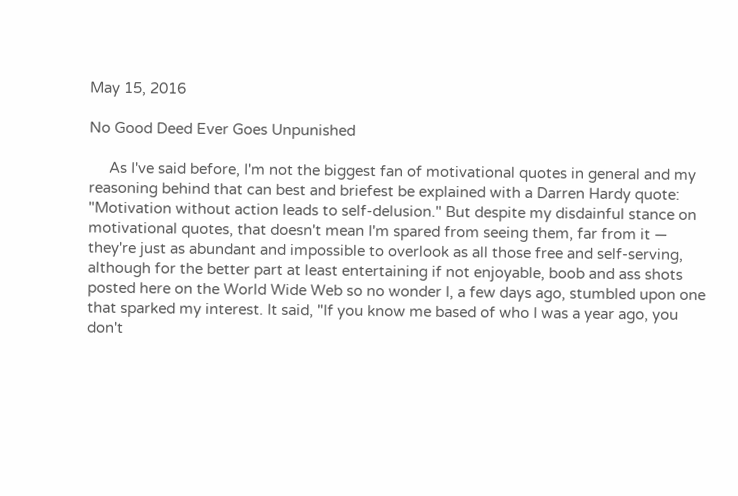May 15, 2016

No Good Deed Ever Goes Unpunished

     As I've said before, I'm not the biggest fan of motivational quotes in general and my reasoning behind that can best and briefest be explained with a Darren Hardy quote: "Motivation without action leads to self-delusion." But despite my disdainful stance on motivational quotes, that doesn't mean I'm spared from seeing them, far from it — they're just as abundant and impossible to overlook as all those free and self-serving, although for the better part at least entertaining if not enjoyable, boob and ass shots posted here on the World Wide Web so no wonder I, a few days ago, stumbled upon one that sparked my interest. It said, "If you know me based of who I was a year ago, you don't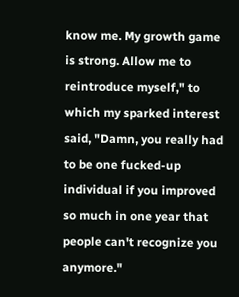know me. My growth game is strong. Allow me to reintroduce myself," to which my sparked interest said, "Damn, you really had to be one fucked-up individual if you improved so much in one year that people can't recognize you anymore."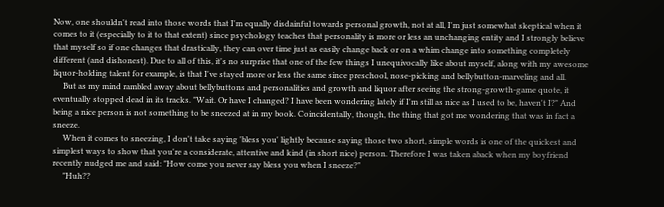Now, one shouldn't read into those words that I'm equally disdainful towards personal growth, not at all, I'm just somewhat skeptical when it comes to it (especially to it to that extent) since psychology teaches that personality is more or less an unchanging entity and I strongly believe that myself so if one changes that drastically, they can over time just as easily change back or on a whim change into something completely different (and dishonest). Due to all of this, it's no surprise that one of the few things I unequivocally like about myself, along with my awesome liquor-holding talent for example, is that I've stayed more or less the same since preschool, nose-picking and bellybutton-marveling and all.
     But as my mind rambled away about bellybuttons and personalities and growth and liquor after seeing the strong-growth-game quote, it eventually stopped dead in its tracks. "Wait. Or have I changed? I have been wondering lately if I'm still as nice as I used to be, haven't I?" And being a nice person is not something to be sneezed at in my book. Coincidentally, though, the thing that got me wondering that was in fact a sneeze.
     When it comes to sneezing, I don't take saying 'bless you' lightly because saying those two short, simple words is one of the quickest and simplest ways to show that you're a considerate, attentive and kind (in short nice) person. Therefore I was taken aback when my boyfriend recently nudged me and said: "How come you never say bless you when I sneeze?"
     "Huh??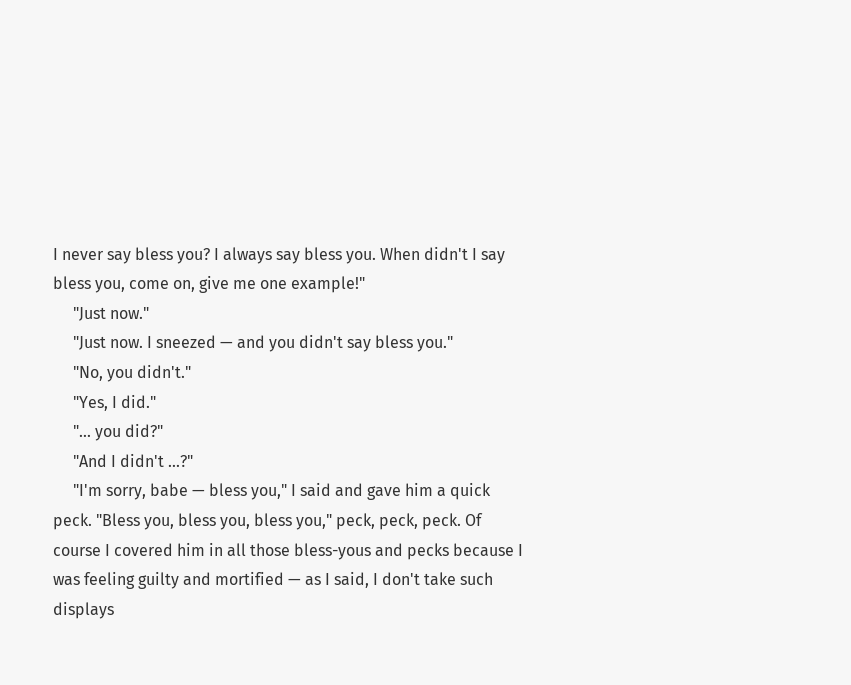I never say bless you? I always say bless you. When didn't I say bless you, come on, give me one example!"
     "Just now."
     "Just now. I sneezed — and you didn't say bless you."
     "No, you didn't."
     "Yes, I did."
     "... you did?"
     "And I didn't ...?"
     "I'm sorry, babe — bless you," I said and gave him a quick peck. "Bless you, bless you, bless you," peck, peck, peck. Of course I covered him in all those bless-yous and pecks because I was feeling guilty and mortified — as I said, I don't take such displays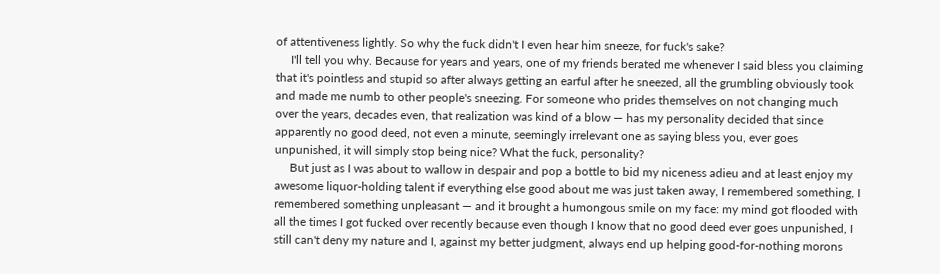of attentiveness lightly. So why the fuck didn't I even hear him sneeze, for fuck's sake?
     I'll tell you why. Because for years and years, one of my friends berated me whenever I said bless you claiming that it's pointless and stupid so after always getting an earful after he sneezed, all the grumbling obviously took and made me numb to other people's sneezing. For someone who prides themselves on not changing much over the years, decades even, that realization was kind of a blow — has my personality decided that since apparently no good deed, not even a minute, seemingly irrelevant one as saying bless you, ever goes unpunished, it will simply stop being nice? What the fuck, personality?
     But just as I was about to wallow in despair and pop a bottle to bid my niceness adieu and at least enjoy my awesome liquor-holding talent if everything else good about me was just taken away, I remembered something, I remembered something unpleasant — and it brought a humongous smile on my face: my mind got flooded with all the times I got fucked over recently because even though I know that no good deed ever goes unpunished, I still can't deny my nature and I, against my better judgment, always end up helping good-for-nothing morons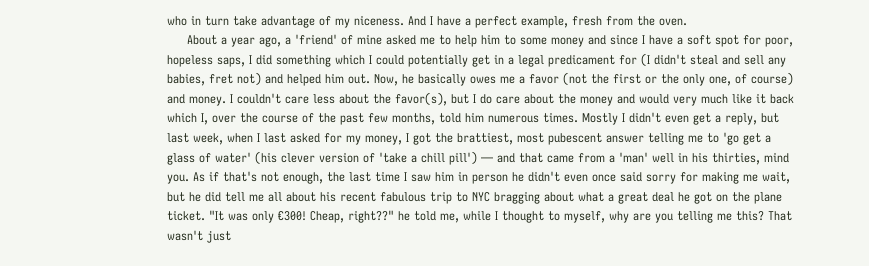who in turn take advantage of my niceness. And I have a perfect example, fresh from the oven.
     About a year ago, a 'friend' of mine asked me to help him to some money and since I have a soft spot for poor, hopeless saps, I did something which I could potentially get in a legal predicament for (I didn't steal and sell any babies, fret not) and helped him out. Now, he basically owes me a favor (not the first or the only one, of course) and money. I couldn't care less about the favor(s), but I do care about the money and would very much like it back which I, over the course of the past few months, told him numerous times. Mostly I didn't even get a reply, but last week, when I last asked for my money, I got the brattiest, most pubescent answer telling me to 'go get a glass of water' (his clever version of 'take a chill pill') — and that came from a 'man' well in his thirties, mind you. As if that's not enough, the last time I saw him in person he didn't even once said sorry for making me wait, but he did tell me all about his recent fabulous trip to NYC bragging about what a great deal he got on the plane ticket. "It was only €300! Cheap, right??" he told me, while I thought to myself, why are you telling me this? That wasn't just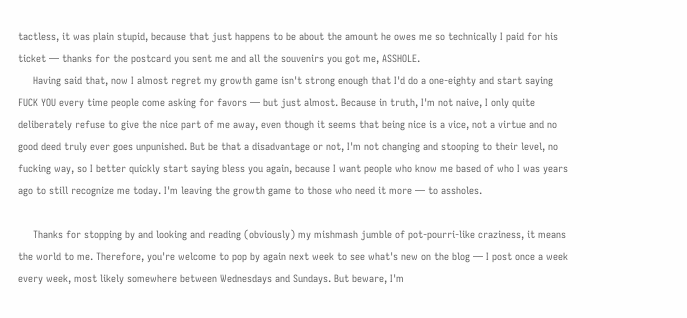tactless, it was plain stupid, because that just happens to be about the amount he owes me so technically I paid for his ticket — thanks for the postcard you sent me and all the souvenirs you got me, ASSHOLE.
     Having said that, now I almost regret my growth game isn't strong enough that I'd do a one-eighty and start saying FUCK YOU every time people come asking for favors — but just almost. Because in truth, I'm not naive, I only quite deliberately refuse to give the nice part of me away, even though it seems that being nice is a vice, not a virtue and no good deed truly ever goes unpunished. But be that a disadvantage or not, I'm not changing and stooping to their level, no fucking way, so I better quickly start saying bless you again, because I want people who know me based of who I was years ago to still recognize me today. I'm leaving the growth game to those who need it more — to assholes.

     Thanks for stopping by and looking and reading (obviously) my mishmash jumble of pot-pourri-like craziness, it means the world to me. Therefore, you're welcome to pop by again next week to see what's new on the blog — I post once a week every week, most likely somewhere between Wednesdays and Sundays. But beware, I'm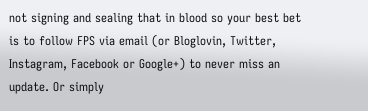not signing and sealing that in blood so your best bet is to follow FPS via email (or Bloglovin, Twitter, Instagram, Facebook or Google+) to never miss an update. Or simply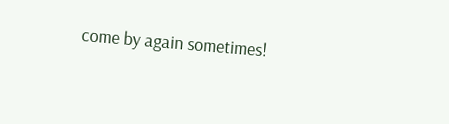come by again sometimes!